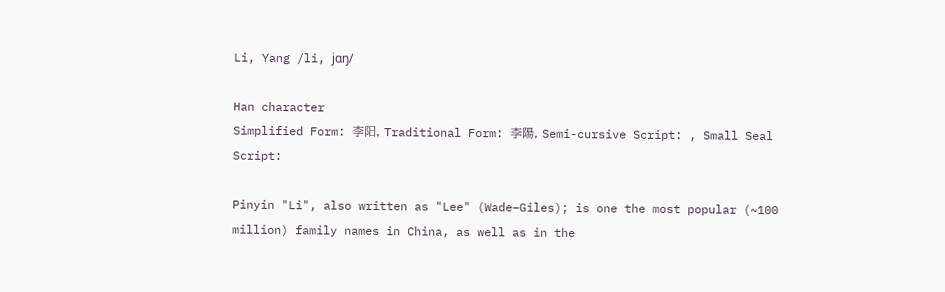Li, Yang /li, jɑŋ/

Han character
Simplified Form: 李阳, Traditional Form: 李陽, Semi-cursive Script: , Small Seal Script:

Pinyin "Li", also written as "Lee" (Wade–Giles); is one the most popular (~100 million) family names in China, as well as in the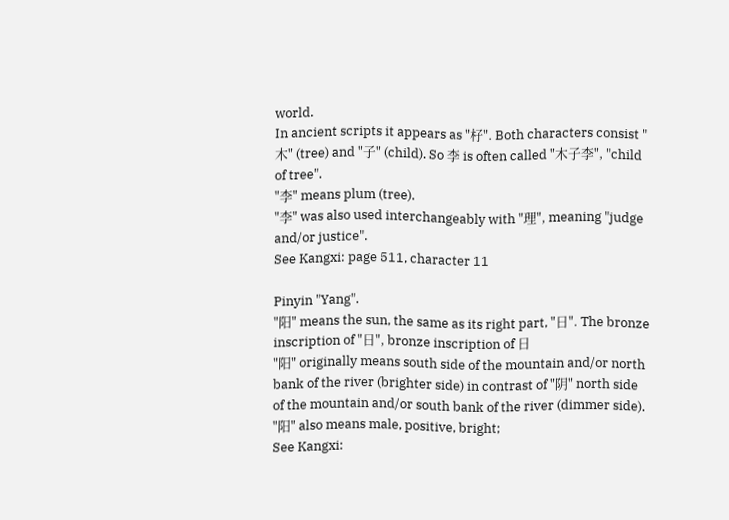world.
In ancient scripts it appears as "杍". Both characters consist "木" (tree) and "子" (child). So 李 is often called "木子李", "child of tree".
"李" means plum (tree).
"李" was also used interchangeably with "理", meaning "judge and/or justice".
See Kangxi: page 511, character 11

Pinyin "Yang".
"阳" means the sun, the same as its right part, "日". The bronze inscription of "日", bronze inscription of 日
"阳" originally means south side of the mountain and/or north bank of the river (brighter side) in contrast of "阴" north side of the mountain and/or south bank of the river (dimmer side).
"阳" also means male, positive, bright;
See Kangxi: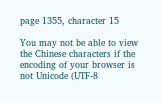page 1355, character 15

You may not be able to view the Chinese characters if the encoding of your browser is not Unicode (UTF-8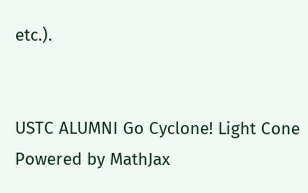etc.).


USTC ALUMNI Go Cyclone! Light Cone Powered by MathJax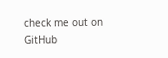check me out on GitHub